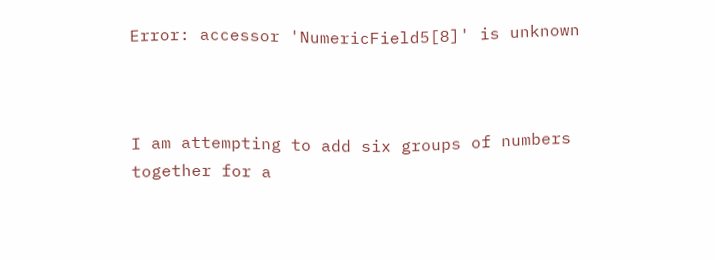Error: accessor 'NumericField5[8]' is unknown



I am attempting to add six groups of numbers together for a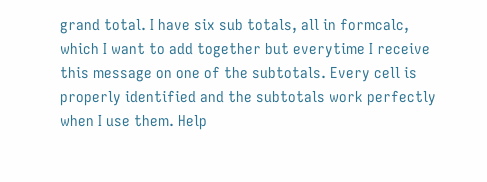grand total. I have six sub totals, all in formcalc, which I want to add together but everytime I receive this message on one of the subtotals. Every cell is properly identified and the subtotals work perfectly when I use them. Help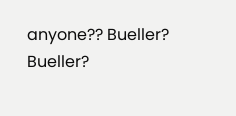anyone?? Bueller? Bueller?